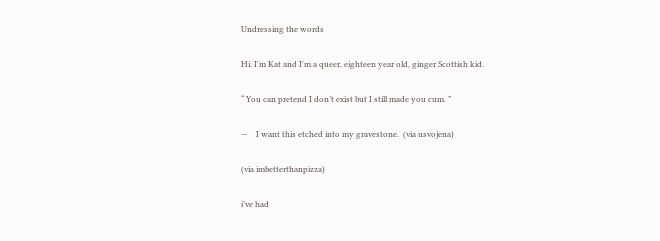Undressing the words

Hi. I'm Kat and I'm a queer, eighteen year old, ginger Scottish kid.

“ You can pretend I don’t exist but I still made you cum. ”

—    I want this etched into my gravestone.  (via usvojena)

(via imbetterthanpizza)

i’ve had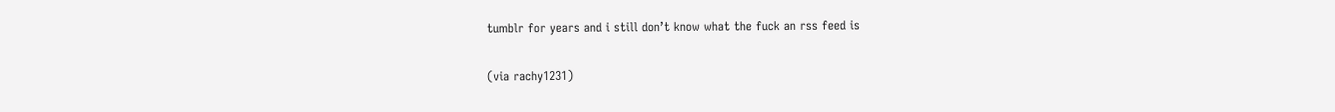tumblr for years and i still don’t know what the fuck an rss feed is

(via rachy1231)